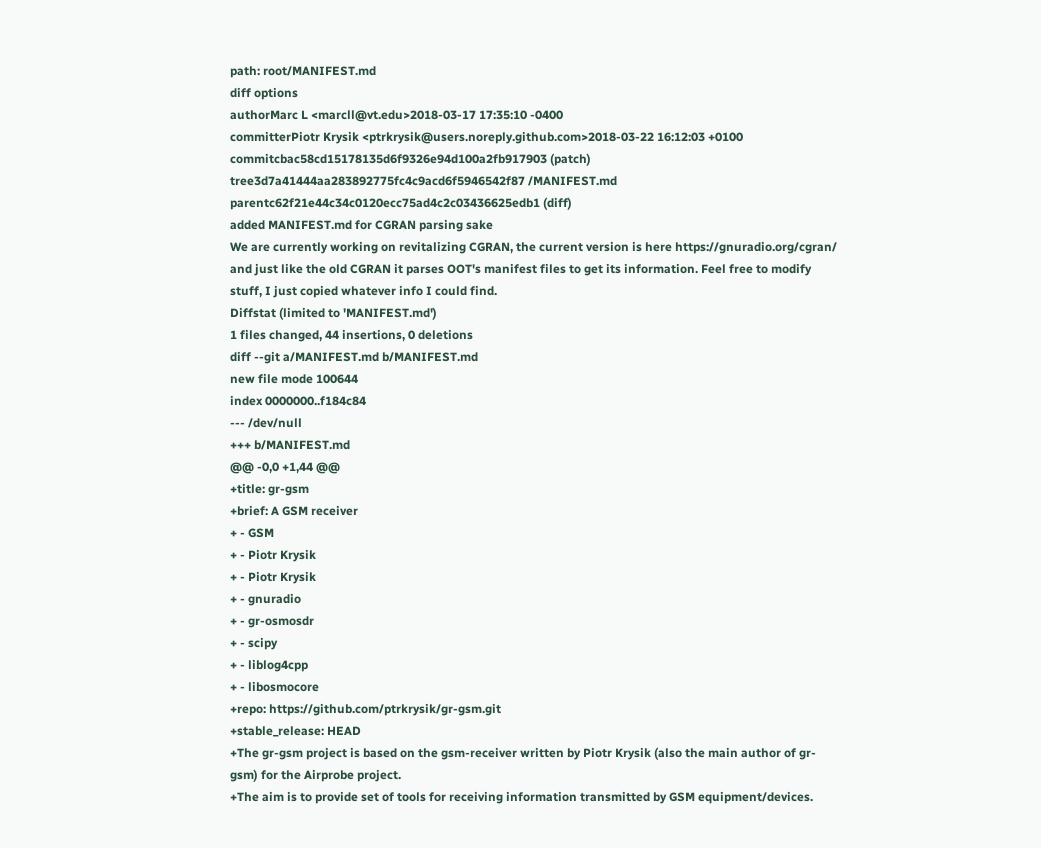path: root/MANIFEST.md
diff options
authorMarc L <marcll@vt.edu>2018-03-17 17:35:10 -0400
committerPiotr Krysik <ptrkrysik@users.noreply.github.com>2018-03-22 16:12:03 +0100
commitcbac58cd15178135d6f9326e94d100a2fb917903 (patch)
tree3d7a41444aa283892775fc4c9acd6f5946542f87 /MANIFEST.md
parentc62f21e44c34c0120ecc75ad4c2c03436625edb1 (diff)
added MANIFEST.md for CGRAN parsing sake
We are currently working on revitalizing CGRAN, the current version is here https://gnuradio.org/cgran/ and just like the old CGRAN it parses OOT's manifest files to get its information. Feel free to modify stuff, I just copied whatever info I could find.
Diffstat (limited to 'MANIFEST.md')
1 files changed, 44 insertions, 0 deletions
diff --git a/MANIFEST.md b/MANIFEST.md
new file mode 100644
index 0000000..f184c84
--- /dev/null
+++ b/MANIFEST.md
@@ -0,0 +1,44 @@
+title: gr-gsm
+brief: A GSM receiver
+ - GSM
+ - Piotr Krysik
+ - Piotr Krysik
+ - gnuradio
+ - gr-osmosdr
+ - scipy
+ - liblog4cpp
+ - libosmocore
+repo: https://github.com/ptrkrysik/gr-gsm.git
+stable_release: HEAD
+The gr-gsm project is based on the gsm-receiver written by Piotr Krysik (also the main author of gr-gsm) for the Airprobe project.
+The aim is to provide set of tools for receiving information transmitted by GSM equipment/devices.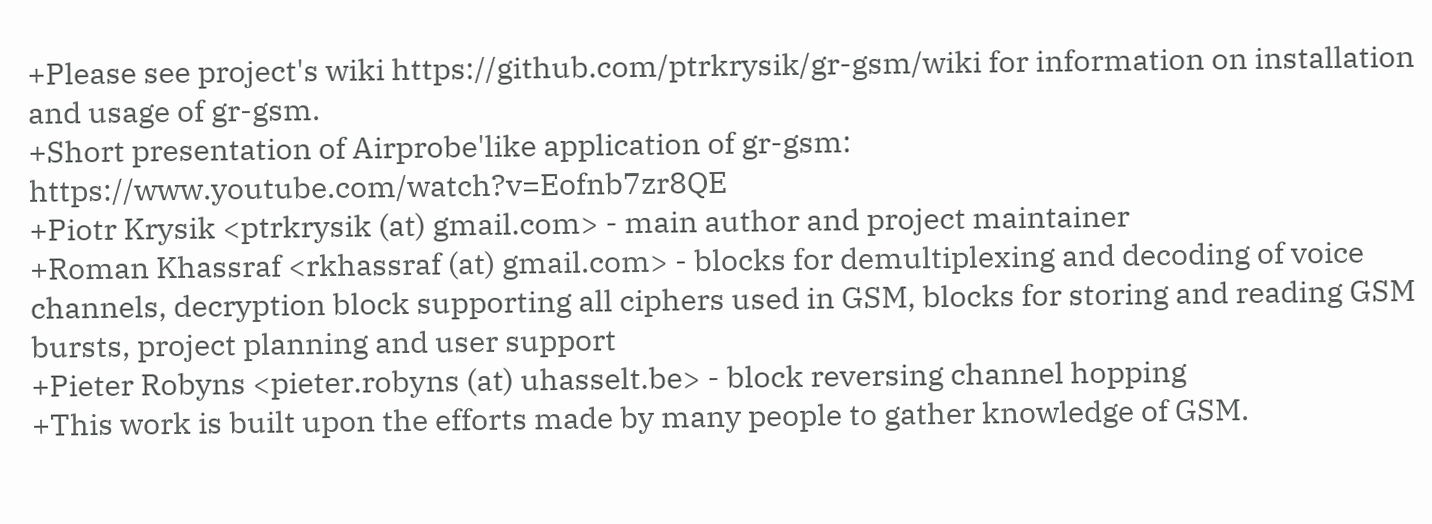+Please see project's wiki https://github.com/ptrkrysik/gr-gsm/wiki for information on installation and usage of gr-gsm.
+Short presentation of Airprobe'like application of gr-gsm: https://www.youtube.com/watch?v=Eofnb7zr8QE
+Piotr Krysik <ptrkrysik (at) gmail.com> - main author and project maintainer
+Roman Khassraf <rkhassraf (at) gmail.com> - blocks for demultiplexing and decoding of voice channels, decryption block supporting all ciphers used in GSM, blocks for storing and reading GSM bursts, project planning and user support
+Pieter Robyns <pieter.robyns (at) uhasselt.be> - block reversing channel hopping
+This work is built upon the efforts made by many people to gather knowledge of GSM.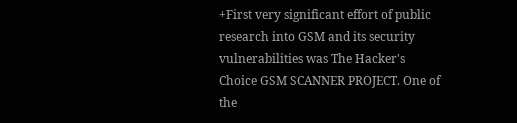+First very significant effort of public research into GSM and its security vulnerabilities was The Hacker's Choice GSM SCANNER PROJECT. One of the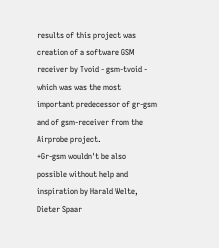results of this project was creation of a software GSM receiver by Tvoid - gsm-tvoid - which was was the most important predecessor of gr-gsm and of gsm-receiver from the Airprobe project.
+Gr-gsm wouldn't be also possible without help and inspiration by Harald Welte, Dieter Spaar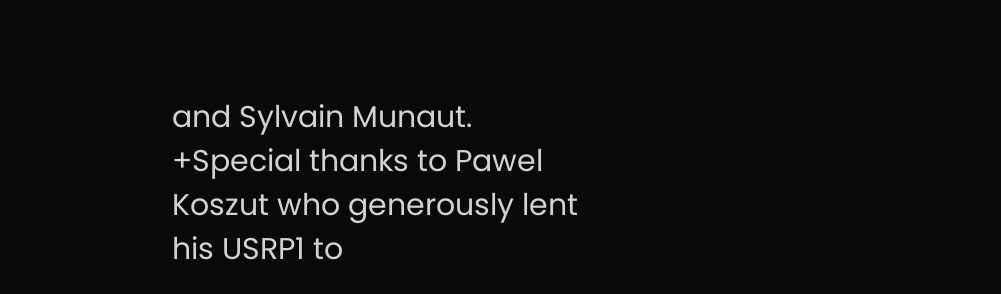and Sylvain Munaut.
+Special thanks to Pawel Koszut who generously lent his USRP1 to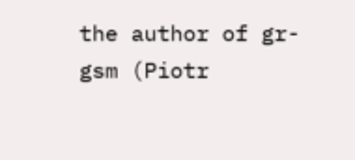the author of gr-gsm (Piotr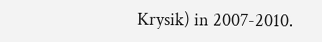Krysik) in 2007-2010.